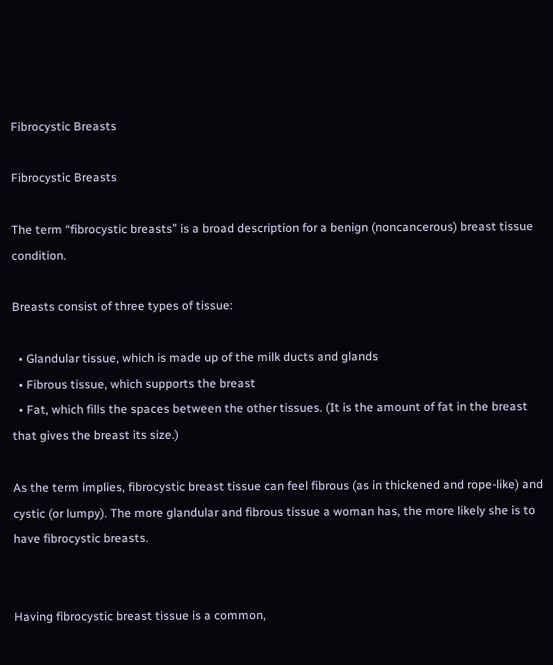Fibrocystic Breasts

Fibrocystic Breasts

The term “fibrocystic breasts” is a broad description for a benign (noncancerous) breast tissue condition.

Breasts consist of three types of tissue:

  • Glandular tissue, which is made up of the milk ducts and glands
  • Fibrous tissue, which supports the breast
  • Fat, which fills the spaces between the other tissues. (It is the amount of fat in the breast that gives the breast its size.)

As the term implies, fibrocystic breast tissue can feel fibrous (as in thickened and rope-like) and cystic (or lumpy). The more glandular and fibrous tissue a woman has, the more likely she is to have fibrocystic breasts.


Having fibrocystic breast tissue is a common,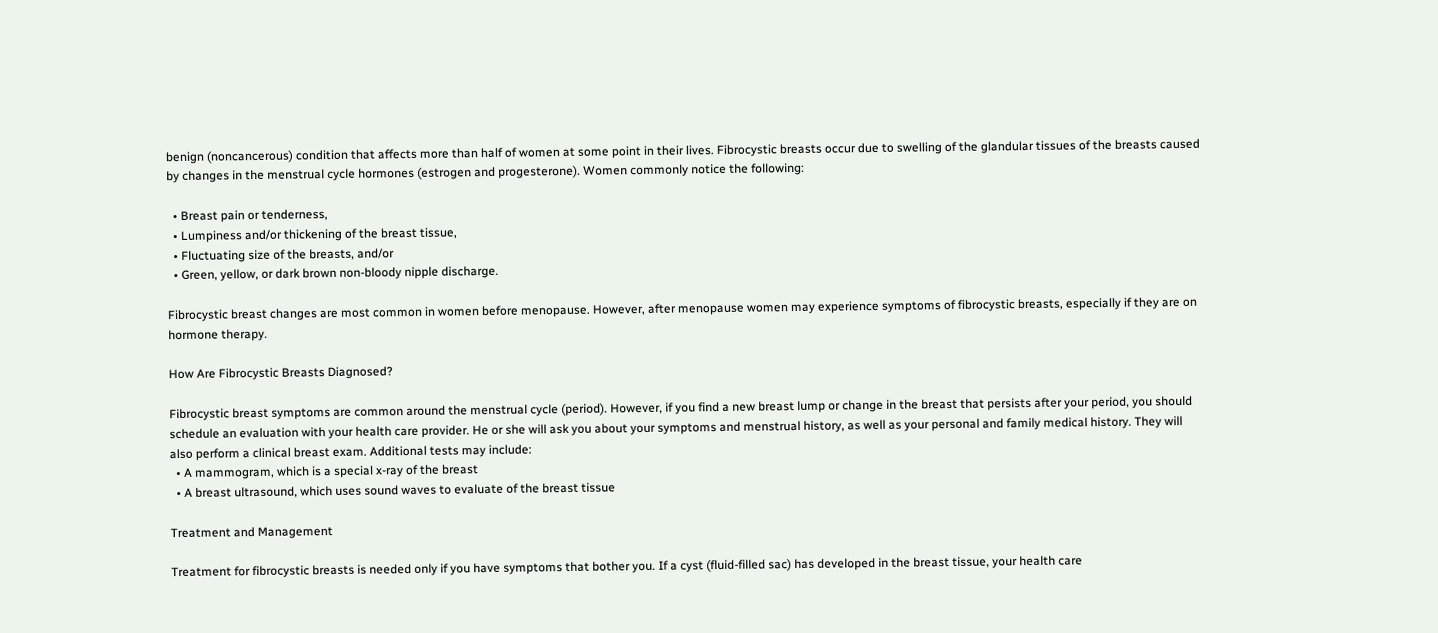benign (noncancerous) condition that affects more than half of women at some point in their lives. Fibrocystic breasts occur due to swelling of the glandular tissues of the breasts caused by changes in the menstrual cycle hormones (estrogen and progesterone). Women commonly notice the following:

  • Breast pain or tenderness,
  • Lumpiness and/or thickening of the breast tissue,
  • Fluctuating size of the breasts, and/or
  • Green, yellow, or dark brown non-bloody nipple discharge.

Fibrocystic breast changes are most common in women before menopause. However, after menopause women may experience symptoms of fibrocystic breasts, especially if they are on hormone therapy.

How Are Fibrocystic Breasts Diagnosed?

Fibrocystic breast symptoms are common around the menstrual cycle (period). However, if you find a new breast lump or change in the breast that persists after your period, you should schedule an evaluation with your health care provider. He or she will ask you about your symptoms and menstrual history, as well as your personal and family medical history. They will also perform a clinical breast exam. Additional tests may include:
  • A mammogram, which is a special x-ray of the breast
  • A breast ultrasound, which uses sound waves to evaluate of the breast tissue

Treatment and Management

Treatment for fibrocystic breasts is needed only if you have symptoms that bother you. If a cyst (fluid-filled sac) has developed in the breast tissue, your health care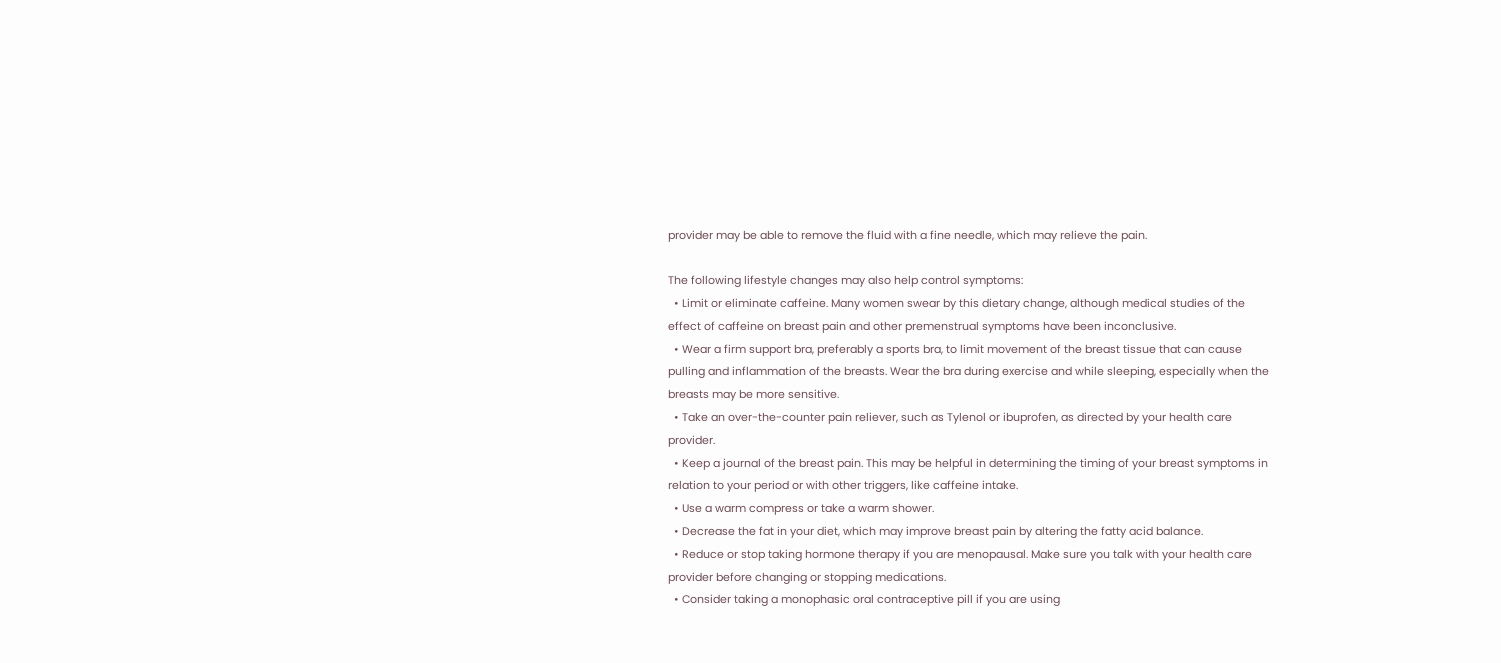provider may be able to remove the fluid with a fine needle, which may relieve the pain.

The following lifestyle changes may also help control symptoms:
  • Limit or eliminate caffeine. Many women swear by this dietary change, although medical studies of the effect of caffeine on breast pain and other premenstrual symptoms have been inconclusive.
  • Wear a firm support bra, preferably a sports bra, to limit movement of the breast tissue that can cause pulling and inflammation of the breasts. Wear the bra during exercise and while sleeping, especially when the breasts may be more sensitive.
  • Take an over-the-counter pain reliever, such as Tylenol or ibuprofen, as directed by your health care provider.
  • Keep a journal of the breast pain. This may be helpful in determining the timing of your breast symptoms in relation to your period or with other triggers, like caffeine intake.
  • Use a warm compress or take a warm shower.
  • Decrease the fat in your diet, which may improve breast pain by altering the fatty acid balance.
  • Reduce or stop taking hormone therapy if you are menopausal. Make sure you talk with your health care provider before changing or stopping medications.
  • Consider taking a monophasic oral contraceptive pill if you are using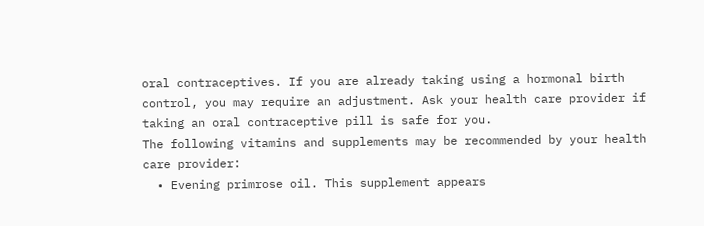oral contraceptives. If you are already taking using a hormonal birth control, you may require an adjustment. Ask your health care provider if taking an oral contraceptive pill is safe for you.
The following vitamins and supplements may be recommended by your health care provider:
  • Evening primrose oil. This supplement appears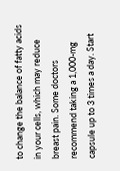to change the balance of fatty acids in your cells, which may reduce breast pain. Some doctors recommend taking a 1,000-mg capsule up to 3 times a day. Start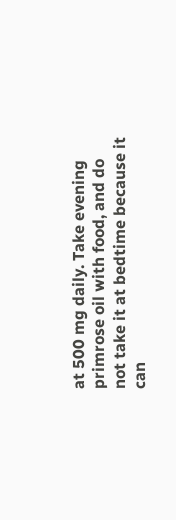at 500 mg daily. Take evening primrose oil with food, and do not take it at bedtime because it can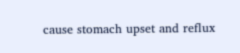cause stomach upset and reflux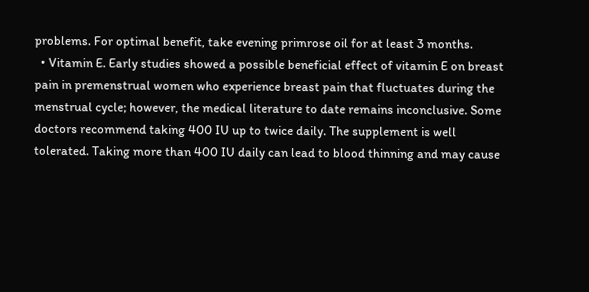problems. For optimal benefit, take evening primrose oil for at least 3 months.
  • Vitamin E. Early studies showed a possible beneficial effect of vitamin E on breast pain in premenstrual women who experience breast pain that fluctuates during the menstrual cycle; however, the medical literature to date remains inconclusive. Some doctors recommend taking 400 IU up to twice daily. The supplement is well tolerated. Taking more than 400 IU daily can lead to blood thinning and may cause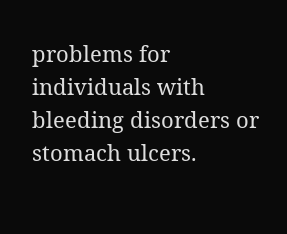problems for individuals with bleeding disorders or stomach ulcers.